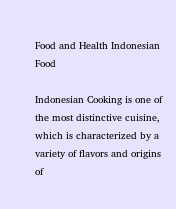Food and Health Indonesian Food

Indonesian Cooking is one of the most distinctive cuisine, which is characterized by a variety of flavors and origins of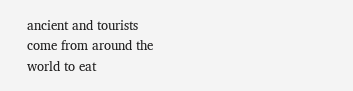ancient and tourists come from around the world to eat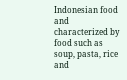Indonesian food and characterized by food such as soup, pasta, rice and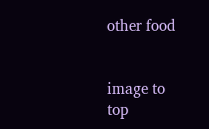other food


image to top